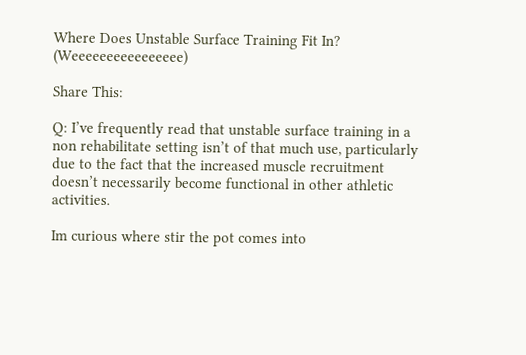Where Does Unstable Surface Training Fit In? (Weeeeeeeeeeeeeeee)

Share This:

Q: I’ve frequently read that unstable surface training in a non rehabilitate setting isn’t of that much use, particularly due to the fact that the increased muscle recruitment doesn’t necessarily become functional in other athletic activities.

Im curious where stir the pot comes into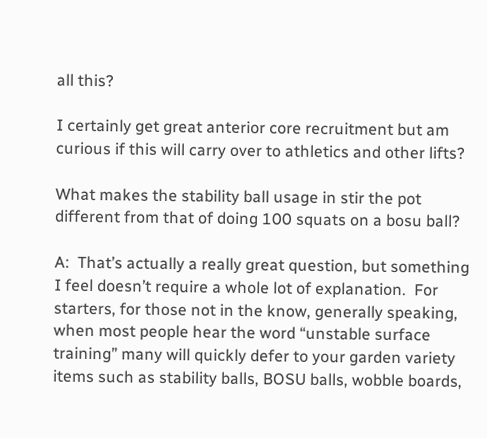all this?

I certainly get great anterior core recruitment but am curious if this will carry over to athletics and other lifts?

What makes the stability ball usage in stir the pot different from that of doing 100 squats on a bosu ball?

A:  That’s actually a really great question, but something I feel doesn’t require a whole lot of explanation.  For starters, for those not in the know, generally speaking, when most people hear the word “unstable surface training” many will quickly defer to your garden variety items such as stability balls, BOSU balls, wobble boards,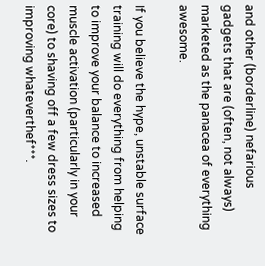and other (borderline) nefarious gadgets that are (often, not always) marketed as the panacea of everything awesome.

If you believe the hype, unstable surface training will do everything from helping to improve your balance to increased muscle activation (particularly in your core) to shaving off a few dress sizes to improving whateverthef***.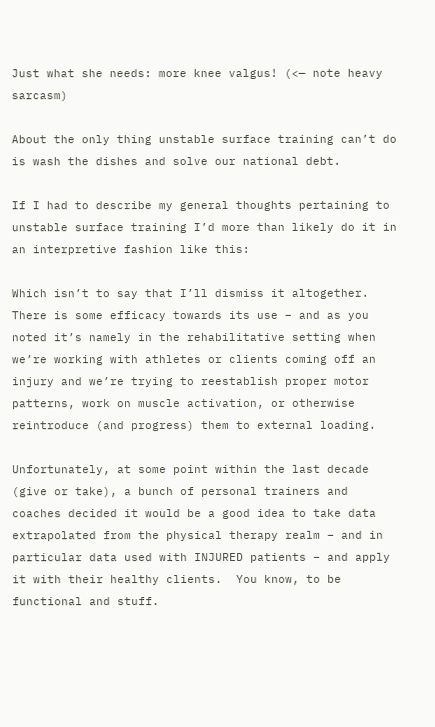Just what she needs: more knee valgus! (<— note heavy sarcasm)

About the only thing unstable surface training can’t do is wash the dishes and solve our national debt.

If I had to describe my general thoughts pertaining to unstable surface training I’d more than likely do it in an interpretive fashion like this:

Which isn’t to say that I’ll dismiss it altogether.  There is some efficacy towards its use – and as you noted it’s namely in the rehabilitative setting when we’re working with athletes or clients coming off an injury and we’re trying to reestablish proper motor patterns, work on muscle activation, or otherwise reintroduce (and progress) them to external loading.

Unfortunately, at some point within the last decade (give or take), a bunch of personal trainers and coaches decided it would be a good idea to take data extrapolated from the physical therapy realm – and in particular data used with INJURED patients – and apply it with their healthy clients.  You know, to be functional and stuff.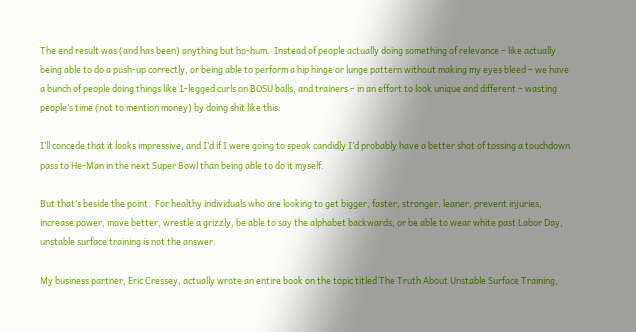The end result was (and has been) anything but ho-hum.  Instead of people actually doing something of relevance – like actually being able to do a push-up correctly, or being able to perform a hip hinge or lunge pattern without making my eyes bleed – we have a bunch of people doing things like 1-legged curls on BOSU balls, and trainers – in an effort to look unique and different – wasting people’s time (not to mention money) by doing shit like this:

I’ll concede that it looks impressive, and I’d if I were going to speak candidly I’d probably have a better shot of tossing a touchdown pass to He-Man in the next Super Bowl than being able to do it myself.

But that’s beside the point.  For healthy individuals who are looking to get bigger, faster, stronger, leaner, prevent injuries, increase power, move better, wrestle a grizzly, be able to say the alphabet backwards, or be able to wear white past Labor Day, unstable surface training is not the answer.

My business partner, Eric Cressey, actually wrote an entire book on the topic titled The Truth About Unstable Surface Training,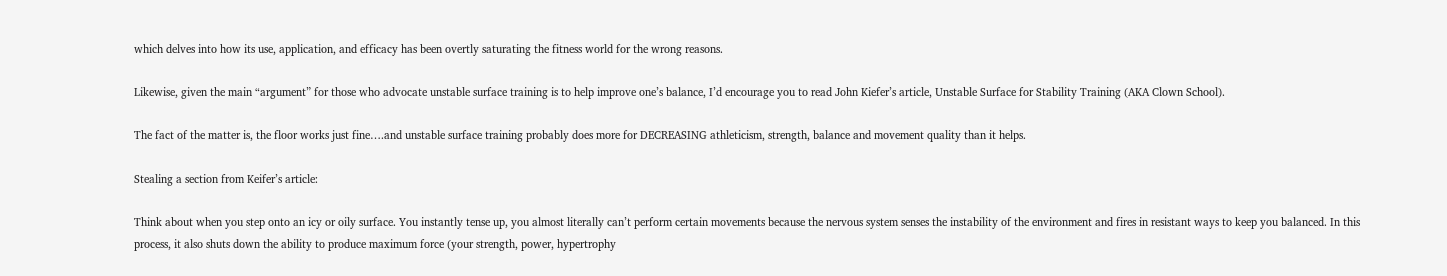which delves into how its use, application, and efficacy has been overtly saturating the fitness world for the wrong reasons.

Likewise, given the main “argument” for those who advocate unstable surface training is to help improve one’s balance, I’d encourage you to read John Kiefer’s article, Unstable Surface for Stability Training (AKA Clown School).

The fact of the matter is, the floor works just fine….and unstable surface training probably does more for DECREASING athleticism, strength, balance and movement quality than it helps.

Stealing a section from Keifer’s article:

Think about when you step onto an icy or oily surface. You instantly tense up, you almost literally can’t perform certain movements because the nervous system senses the instability of the environment and fires in resistant ways to keep you balanced. In this process, it also shuts down the ability to produce maximum force (your strength, power, hypertrophy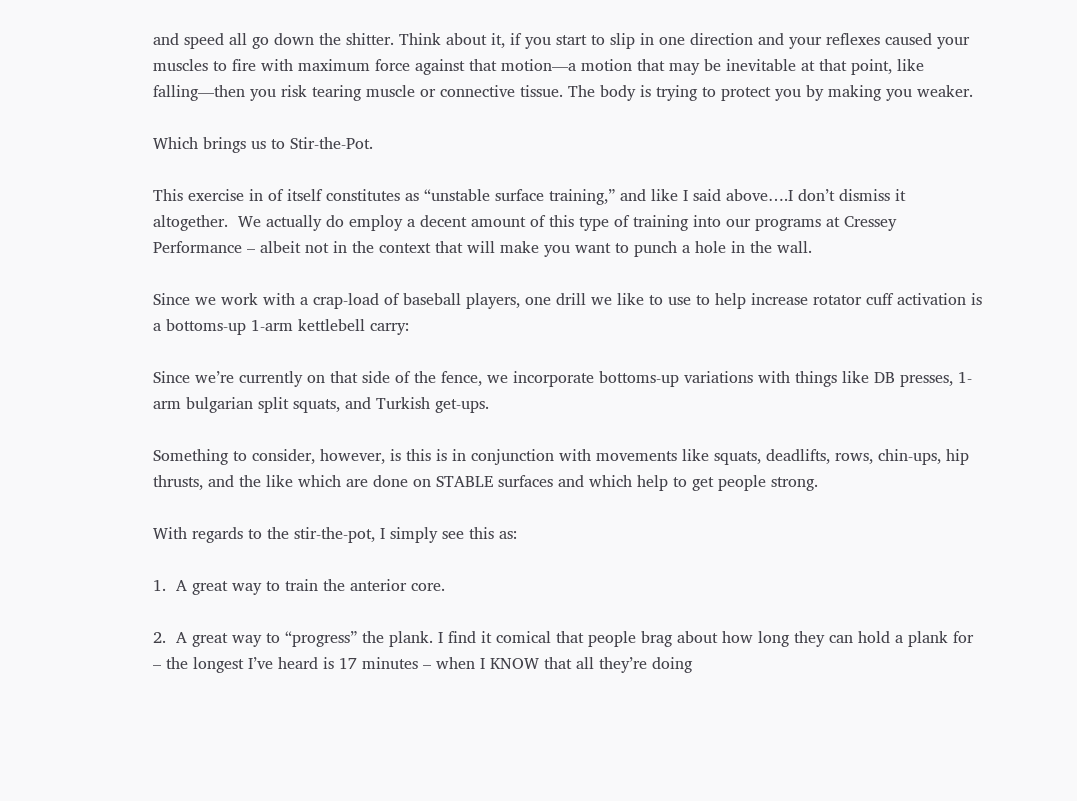and speed all go down the shitter. Think about it, if you start to slip in one direction and your reflexes caused your muscles to fire with maximum force against that motion—a motion that may be inevitable at that point, like falling—then you risk tearing muscle or connective tissue. The body is trying to protect you by making you weaker.

Which brings us to Stir-the-Pot.

This exercise in of itself constitutes as “unstable surface training,” and like I said above….I don’t dismiss it altogether.  We actually do employ a decent amount of this type of training into our programs at Cressey Performance – albeit not in the context that will make you want to punch a hole in the wall.

Since we work with a crap-load of baseball players, one drill we like to use to help increase rotator cuff activation is a bottoms-up 1-arm kettlebell carry:

Since we’re currently on that side of the fence, we incorporate bottoms-up variations with things like DB presses, 1-arm bulgarian split squats, and Turkish get-ups.

Something to consider, however, is this is in conjunction with movements like squats, deadlifts, rows, chin-ups, hip thrusts, and the like which are done on STABLE surfaces and which help to get people strong.

With regards to the stir-the-pot, I simply see this as:

1.  A great way to train the anterior core.

2.  A great way to “progress” the plank. I find it comical that people brag about how long they can hold a plank for – the longest I’ve heard is 17 minutes – when I KNOW that all they’re doing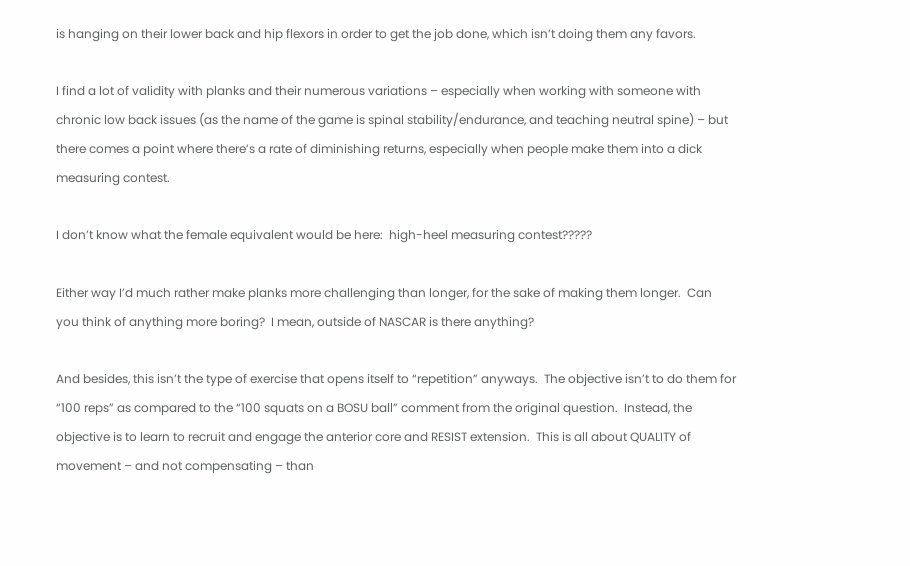is hanging on their lower back and hip flexors in order to get the job done, which isn’t doing them any favors.

I find a lot of validity with planks and their numerous variations – especially when working with someone with chronic low back issues (as the name of the game is spinal stability/endurance, and teaching neutral spine) – but there comes a point where there’s a rate of diminishing returns, especially when people make them into a dick measuring contest.

I don’t know what the female equivalent would be here:  high-heel measuring contest?????

Either way I’d much rather make planks more challenging than longer, for the sake of making them longer.  Can you think of anything more boring?  I mean, outside of NASCAR is there anything?

And besides, this isn’t the type of exercise that opens itself to “repetition” anyways.  The objective isn’t to do them for “100 reps” as compared to the “100 squats on a BOSU ball” comment from the original question.  Instead, the objective is to learn to recruit and engage the anterior core and RESIST extension.  This is all about QUALITY of movement – and not compensating – than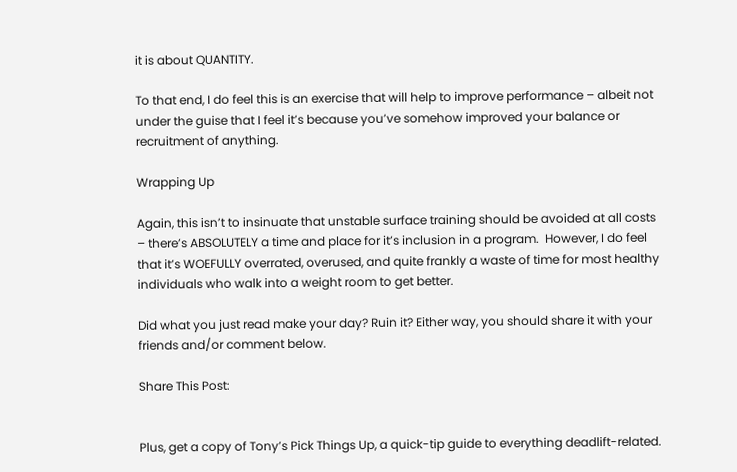it is about QUANTITY.

To that end, I do feel this is an exercise that will help to improve performance – albeit not under the guise that I feel it’s because you’ve somehow improved your balance or recruitment of anything.

Wrapping Up

Again, this isn’t to insinuate that unstable surface training should be avoided at all costs – there’s ABSOLUTELY a time and place for it’s inclusion in a program.  However, I do feel that it’s WOEFULLY overrated, overused, and quite frankly a waste of time for most healthy individuals who walk into a weight room to get better.

Did what you just read make your day? Ruin it? Either way, you should share it with your friends and/or comment below.

Share This Post:


Plus, get a copy of Tony’s Pick Things Up, a quick-tip guide to everything deadlift-related.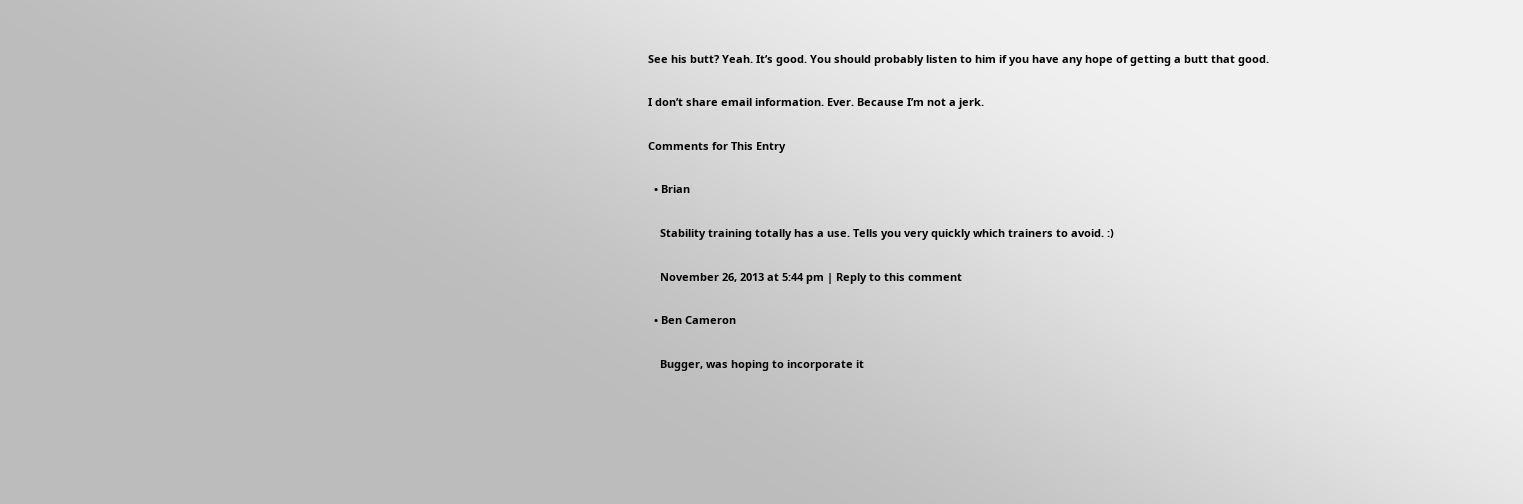See his butt? Yeah. It’s good. You should probably listen to him if you have any hope of getting a butt that good.

I don’t share email information. Ever. Because I’m not a jerk.

Comments for This Entry

  • Brian

    Stability training totally has a use. Tells you very quickly which trainers to avoid. :)

    November 26, 2013 at 5:44 pm | Reply to this comment

  • Ben Cameron

    Bugger, was hoping to incorporate it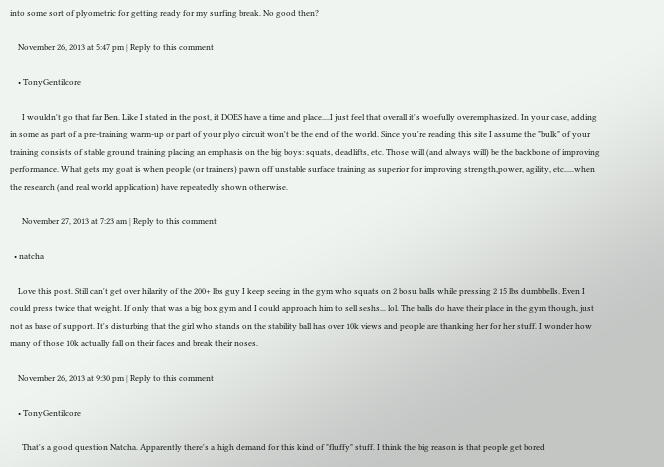into some sort of plyometric for getting ready for my surfing break. No good then?

    November 26, 2013 at 5:47 pm | Reply to this comment

    • TonyGentilcore

      I wouldn't go that far Ben. Like I stated in the post, it DOES have a time and place....I just feel that overall it's woefully overemphasized. In your case, adding in some as part of a pre-training warm-up or part of your plyo circuit won't be the end of the world. Since you're reading this site I assume the "bulk" of your training consists of stable ground training placing an emphasis on the big boys: squats, deadlifts, etc. Those will (and always will) be the backbone of improving performance. What gets my goat is when people (or trainers) pawn off unstable surface training as superior for improving strength,power, agility, etc.....when the research (and real world application) have repeatedly shown otherwise.

      November 27, 2013 at 7:23 am | Reply to this comment

  • natcha

    Love this post. Still can't get over hilarity of the 200+ lbs guy I keep seeing in the gym who squats on 2 bosu balls while pressing 2 15 lbs dumbbells. Even I could press twice that weight. If only that was a big box gym and I could approach him to sell seshs... lol. The balls do have their place in the gym though, just not as base of support. It's disturbing that the girl who stands on the stability ball has over 10k views and people are thanking her for her stuff. I wonder how many of those 10k actually fall on their faces and break their noses.

    November 26, 2013 at 9:30 pm | Reply to this comment

    • TonyGentilcore

      That's a good question Natcha. Apparently there's a high demand for this kind of "fluffy" stuff. I think the big reason is that people get bored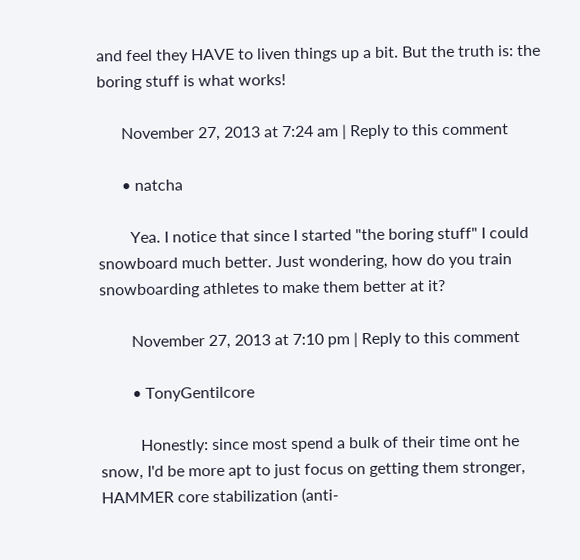and feel they HAVE to liven things up a bit. But the truth is: the boring stuff is what works!

      November 27, 2013 at 7:24 am | Reply to this comment

      • natcha

        Yea. I notice that since I started "the boring stuff" I could snowboard much better. Just wondering, how do you train snowboarding athletes to make them better at it?

        November 27, 2013 at 7:10 pm | Reply to this comment

        • TonyGentilcore

          Honestly: since most spend a bulk of their time ont he snow, I'd be more apt to just focus on getting them stronger, HAMMER core stabilization (anti-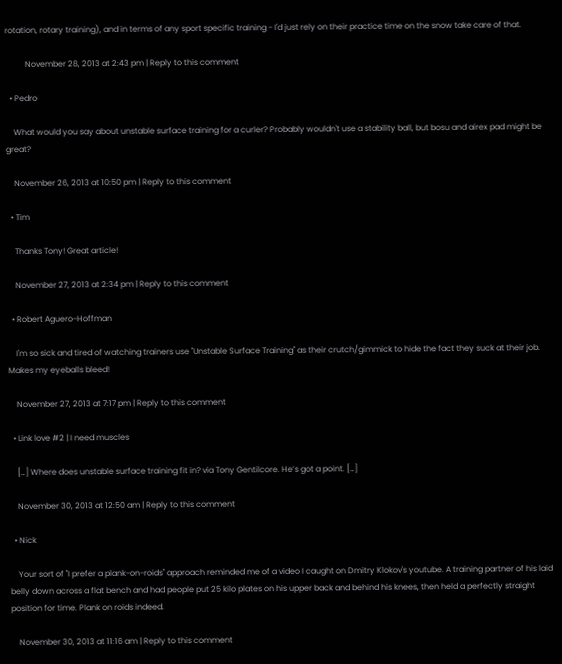rotation, rotary training), and in terms of any sport specific training - I'd just rely on their practice time on the snow take care of that.

          November 28, 2013 at 2:43 pm | Reply to this comment

  • Pedro

    What would you say about unstable surface training for a curler? Probably wouldn't use a stability ball, but bosu and airex pad might be great?

    November 26, 2013 at 10:50 pm | Reply to this comment

  • Tim

    Thanks Tony! Great article!

    November 27, 2013 at 2:34 pm | Reply to this comment

  • Robert Aguero-Hoffman

    I'm so sick and tired of watching trainers use "Unstable Surface Training" as their crutch/gimmick to hide the fact they suck at their job. Makes my eyeballs bleed!

    November 27, 2013 at 7:17 pm | Reply to this comment

  • Link love #2 | I need muscles

    […] Where does unstable surface training fit in? via Tony Gentilcore. He’s got a point. […]

    November 30, 2013 at 12:50 am | Reply to this comment

  • Nick

    Your sort of "I prefer a plank-on-roids" approach reminded me of a video I caught on Dmitry Klokov's youtube. A training partner of his laid belly down across a flat bench and had people put 25 kilo plates on his upper back and behind his knees, then held a perfectly straight position for time. Plank on roids indeed.

    November 30, 2013 at 11:16 am | Reply to this comment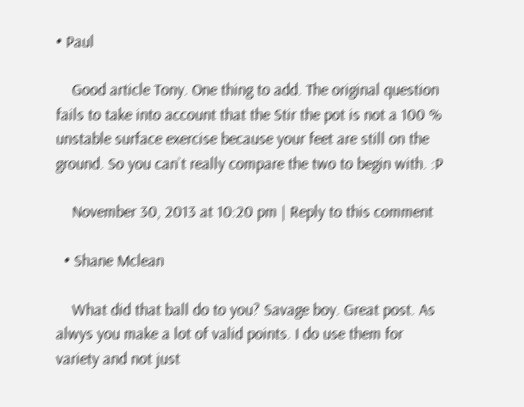• Paul

    Good article Tony. One thing to add. The original question fails to take into account that the Stir the pot is not a 100 % unstable surface exercise because your feet are still on the ground. So you can`t really compare the two to begin with. :P

    November 30, 2013 at 10:20 pm | Reply to this comment

  • Shane Mclean

    What did that ball do to you? Savage boy. Great post. As alwys you make a lot of valid points. I do use them for variety and not just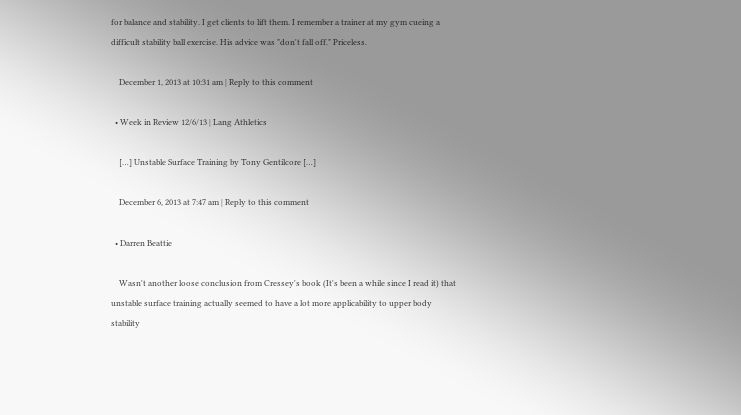for balance and stability. I get clients to lift them. I remember a trainer at my gym cueing a difficult stability ball exercise. His advice was "don't fall off." Priceless.

    December 1, 2013 at 10:31 am | Reply to this comment

  • Week in Review 12/6/13 | Lang Athletics

    […] Unstable Surface Training by Tony Gentilcore […]

    December 6, 2013 at 7:47 am | Reply to this comment

  • Darren Beattie

    Wasn't another loose conclusion from Cressey's book (It's been a while since I read it) that unstable surface training actually seemed to have a lot more applicability to upper body stability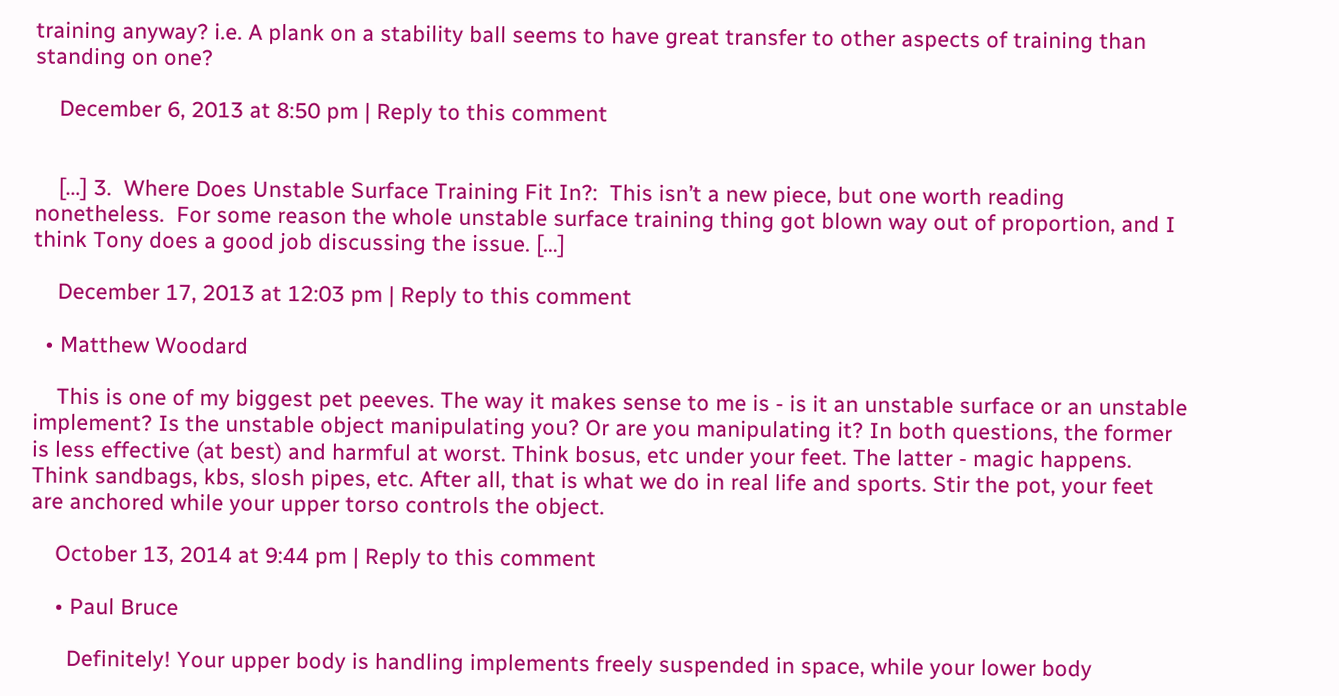training anyway? i.e. A plank on a stability ball seems to have great transfer to other aspects of training than standing on one?

    December 6, 2013 at 8:50 pm | Reply to this comment


    […] 3.  Where Does Unstable Surface Training Fit In?:  This isn’t a new piece, but one worth reading nonetheless.  For some reason the whole unstable surface training thing got blown way out of proportion, and I think Tony does a good job discussing the issue. […]

    December 17, 2013 at 12:03 pm | Reply to this comment

  • Matthew Woodard

    This is one of my biggest pet peeves. The way it makes sense to me is - is it an unstable surface or an unstable implement? Is the unstable object manipulating you? Or are you manipulating it? In both questions, the former is less effective (at best) and harmful at worst. Think bosus, etc under your feet. The latter - magic happens. Think sandbags, kbs, slosh pipes, etc. After all, that is what we do in real life and sports. Stir the pot, your feet are anchored while your upper torso controls the object.

    October 13, 2014 at 9:44 pm | Reply to this comment

    • Paul Bruce

      Definitely! Your upper body is handling implements freely suspended in space, while your lower body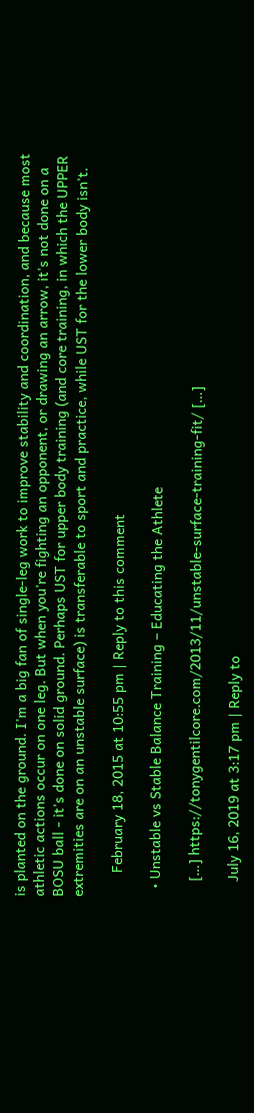is planted on the ground. I'm a big fan of single-leg work to improve stability and coordination, and because most athletic actions occur on one leg. But when you're fighting an opponent, or drawing an arrow, it's not done on a BOSU ball - it's done on solid ground. Perhaps UST for upper body training (and core training, in which the UPPER extremities are on an unstable surface) is transferable to sport and practice, while UST for the lower body isn't.

      February 18, 2015 at 10:55 pm | Reply to this comment

  • Unstable vs Stable Balance Training – Educating the Athlete

    […] https://tonygentilcore.com/2013/11/unstable-surface-training-fit/ […]

    July 16, 2019 at 3:17 pm | Reply to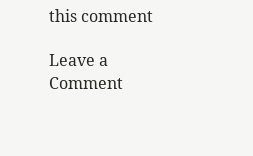this comment

Leave a Comment